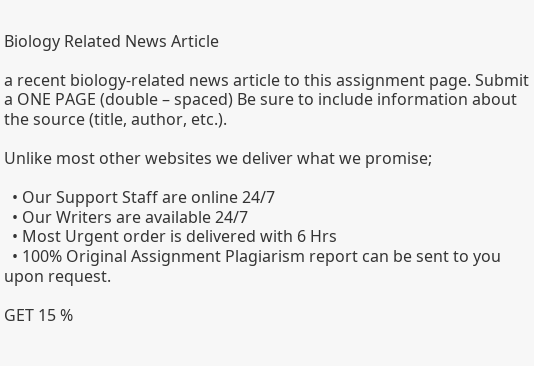Biology Related News Article

a recent biology-related news article to this assignment page. Submit a ONE PAGE (double – spaced) Be sure to include information about the source (title, author, etc.).

Unlike most other websites we deliver what we promise;

  • Our Support Staff are online 24/7
  • Our Writers are available 24/7
  • Most Urgent order is delivered with 6 Hrs
  • 100% Original Assignment Plagiarism report can be sent to you upon request.

GET 15 %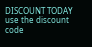DISCOUNT TODAY use the discount code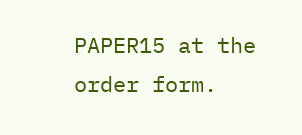PAPER15 at the order form.